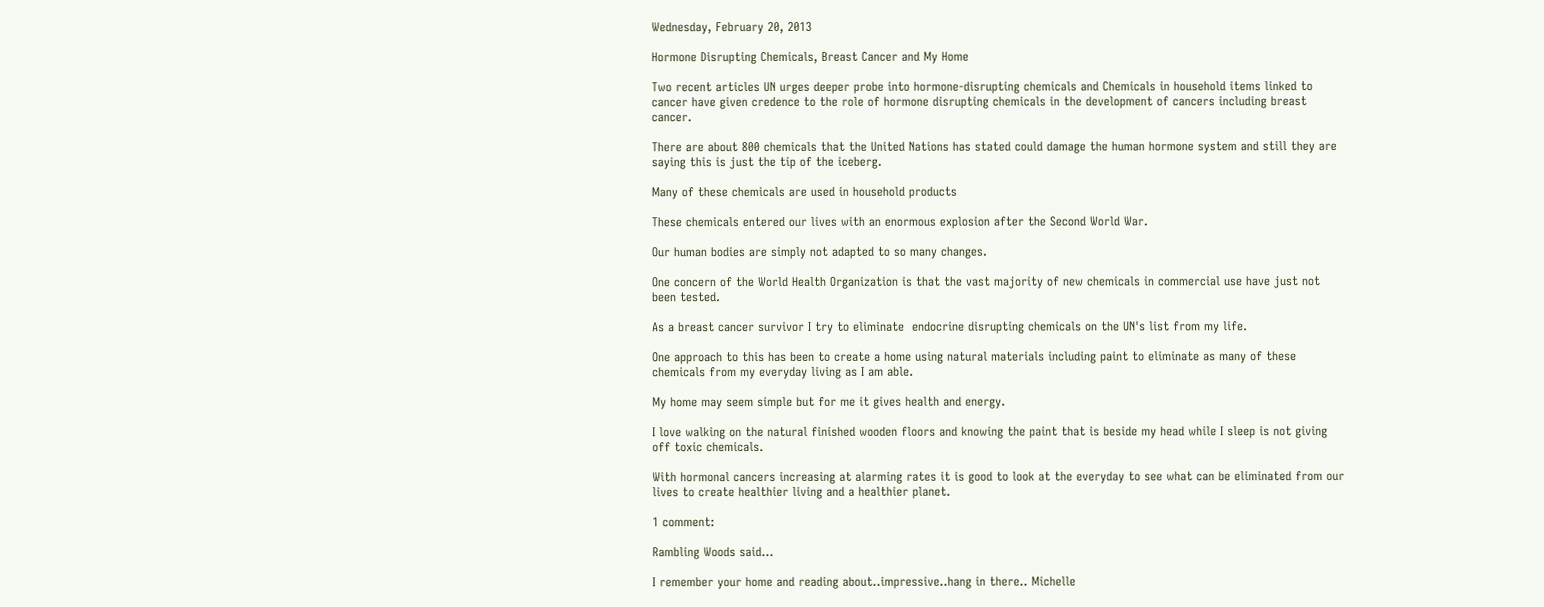Wednesday, February 20, 2013

Hormone Disrupting Chemicals, Breast Cancer and My Home

Two recent articles UN urges deeper probe into hormone-disrupting chemicals and Chemicals in household items linked to cancer have given credence to the role of hormone disrupting chemicals in the development of cancers including breast cancer.

There are about 800 chemicals that the United Nations has stated could damage the human hormone system and still they are saying this is just the tip of the iceberg.

Many of these chemicals are used in household products

These chemicals entered our lives with an enormous explosion after the Second World War.

Our human bodies are simply not adapted to so many changes.

One concern of the World Health Organization is that the vast majority of new chemicals in commercial use have just not been tested.

As a breast cancer survivor I try to eliminate  endocrine disrupting chemicals on the UN's list from my life.

One approach to this has been to create a home using natural materials including paint to eliminate as many of these chemicals from my everyday living as I am able.

My home may seem simple but for me it gives health and energy.

I love walking on the natural finished wooden floors and knowing the paint that is beside my head while I sleep is not giving off toxic chemicals.

With hormonal cancers increasing at alarming rates it is good to look at the everyday to see what can be eliminated from our lives to create healthier living and a healthier planet.

1 comment:

Rambling Woods said...

I remember your home and reading about..impressive..hang in there.. Michelle